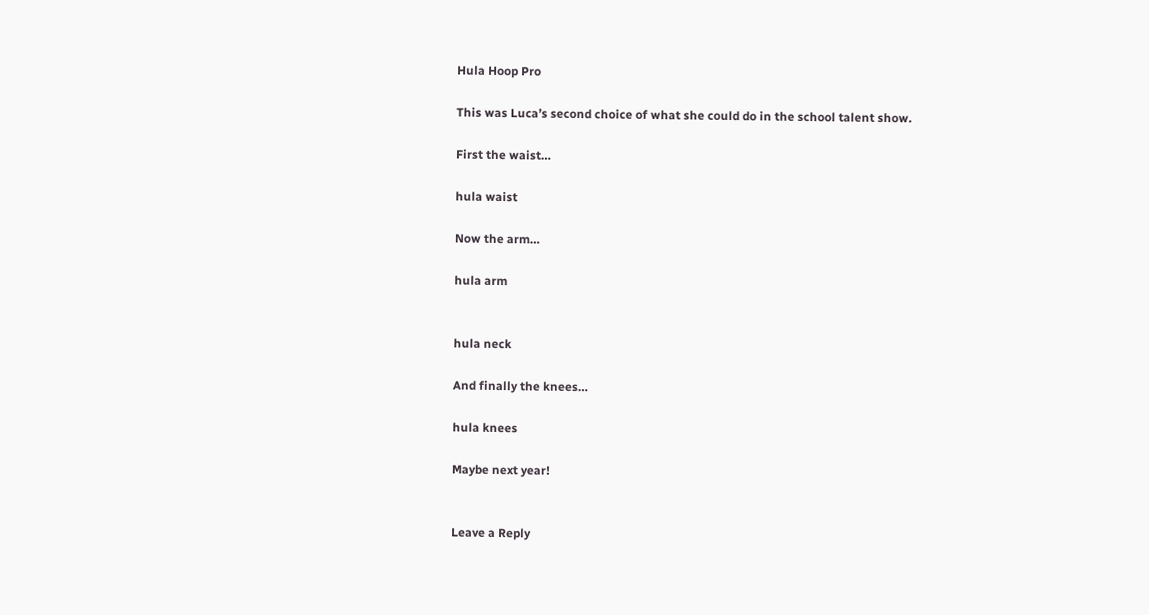Hula Hoop Pro

This was Luca’s second choice of what she could do in the school talent show.

First the waist…

hula waist

Now the arm…

hula arm


hula neck

And finally the knees…

hula knees

Maybe next year!


Leave a Reply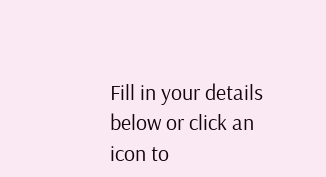Fill in your details below or click an icon to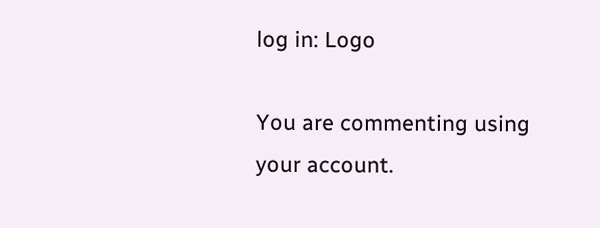log in: Logo

You are commenting using your account.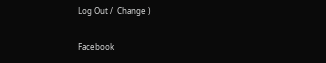Log Out /  Change )

Facebook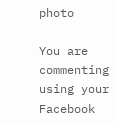photo

You are commenting using your Facebook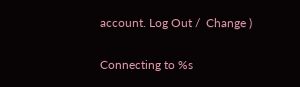account. Log Out /  Change )

Connecting to %s